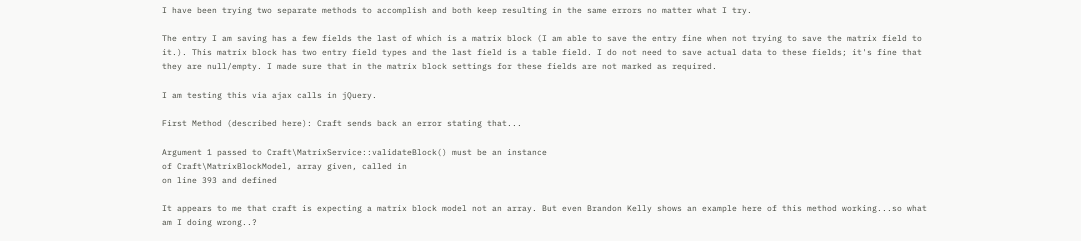I have been trying two separate methods to accomplish and both keep resulting in the same errors no matter what I try.

The entry I am saving has a few fields the last of which is a matrix block (I am able to save the entry fine when not trying to save the matrix field to it.). This matrix block has two entry field types and the last field is a table field. I do not need to save actual data to these fields; it's fine that they are null/empty. I made sure that in the matrix block settings for these fields are not marked as required.

I am testing this via ajax calls in jQuery.

First Method (described here): Craft sends back an error stating that...

Argument 1 passed to Craft\MatrixService::validateBlock() must be an instance
of Craft\MatrixBlockModel, array given, called in
on line 393 and defined

It appears to me that craft is expecting a matrix block model not an array. But even Brandon Kelly shows an example here of this method working...so what am I doing wrong..?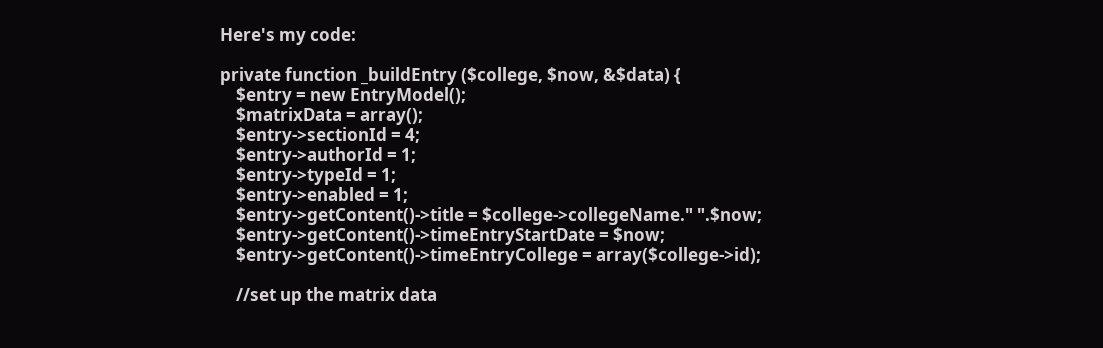Here's my code:

private function _buildEntry ($college, $now, &$data) {
    $entry = new EntryModel();
    $matrixData = array();
    $entry->sectionId = 4;
    $entry->authorId = 1;
    $entry->typeId = 1;
    $entry->enabled = 1;
    $entry->getContent()->title = $college->collegeName." ".$now;
    $entry->getContent()->timeEntryStartDate = $now;
    $entry->getContent()->timeEntryCollege = array($college->id);

    //set up the matrix data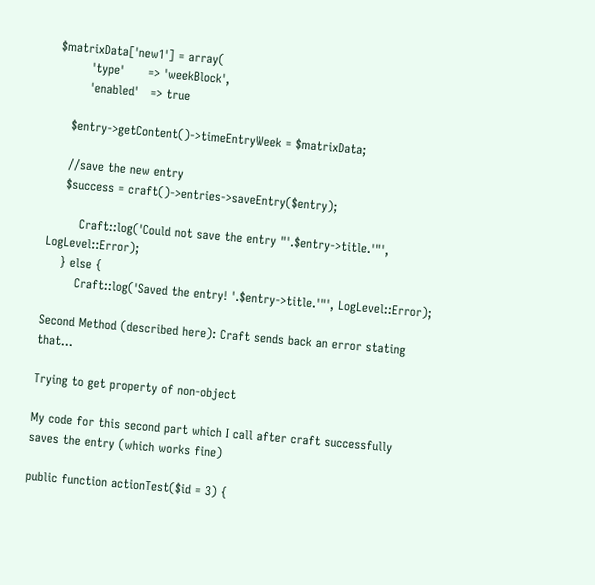$matrixData['new1'] = array(
        'type'      => 'weekBlock',
        'enabled'   => true

    $entry->getContent()->timeEntryWeek = $matrixData;

    //save the new entry
    $success = craft()->entries->saveEntry($entry);

        Craft::log('Could not save the entry "'.$entry->title.'"', LogLevel::Error);
    } else {
        Craft::log('Saved the entry! '.$entry->title.'"', LogLevel::Error);

Second Method (described here): Craft sends back an error stating that...

Trying to get property of non-object

My code for this second part which I call after craft successfully saves the entry (which works fine)

public function actionTest($id = 3) {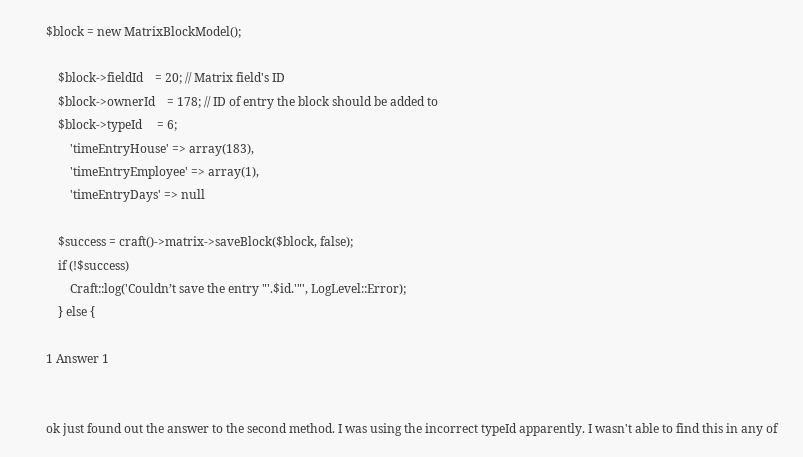$block = new MatrixBlockModel();

    $block->fieldId    = 20; // Matrix field's ID
    $block->ownerId    = 178; // ID of entry the block should be added to
    $block->typeId     = 6;
        'timeEntryHouse' => array(183),
        'timeEntryEmployee' => array(1),
        'timeEntryDays' => null

    $success = craft()->matrix->saveBlock($block, false);
    if (!$success)
        Craft::log('Couldn’t save the entry "'.$id.'"', LogLevel::Error);
    } else {

1 Answer 1


ok just found out the answer to the second method. I was using the incorrect typeId apparently. I wasn't able to find this in any of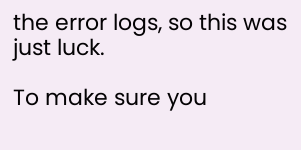the error logs, so this was just luck.

To make sure you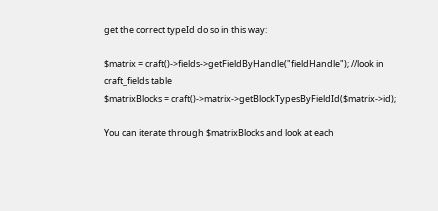get the correct typeId do so in this way:

$matrix = craft()->fields->getFieldByHandle("fieldHandle"); //look in craft_fields table
$matrixBlocks = craft()->matrix->getBlockTypesByFieldId($matrix->id);

You can iterate through $matrixBlocks and look at each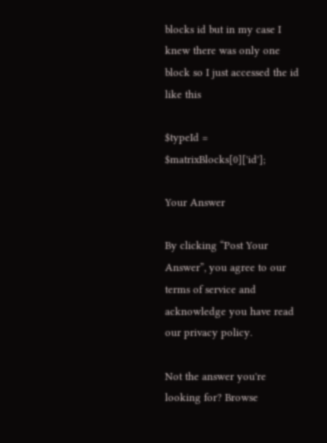blocks id but in my case I knew there was only one block so I just accessed the id like this

$typeId = $matrixBlocks[0]['id'];

Your Answer

By clicking “Post Your Answer”, you agree to our terms of service and acknowledge you have read our privacy policy.

Not the answer you're looking for? Browse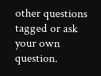other questions tagged or ask your own question.